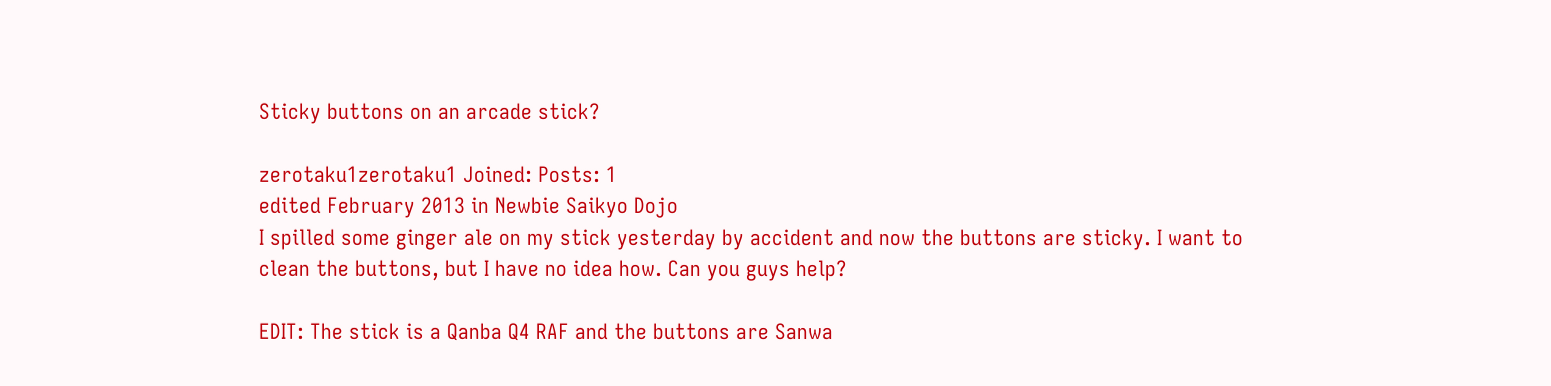Sticky buttons on an arcade stick?

zerotaku1zerotaku1 Joined: Posts: 1
edited February 2013 in Newbie Saikyo Dojo
I spilled some ginger ale on my stick yesterday by accident and now the buttons are sticky. I want to clean the buttons, but I have no idea how. Can you guys help?

EDIT: The stick is a Qanba Q4 RAF and the buttons are Sanwa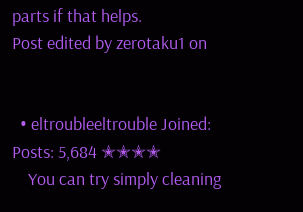parts if that helps.
Post edited by zerotaku1 on


  • eltroubleeltrouble Joined: Posts: 5,684 ✭✭✭✭
    You can try simply cleaning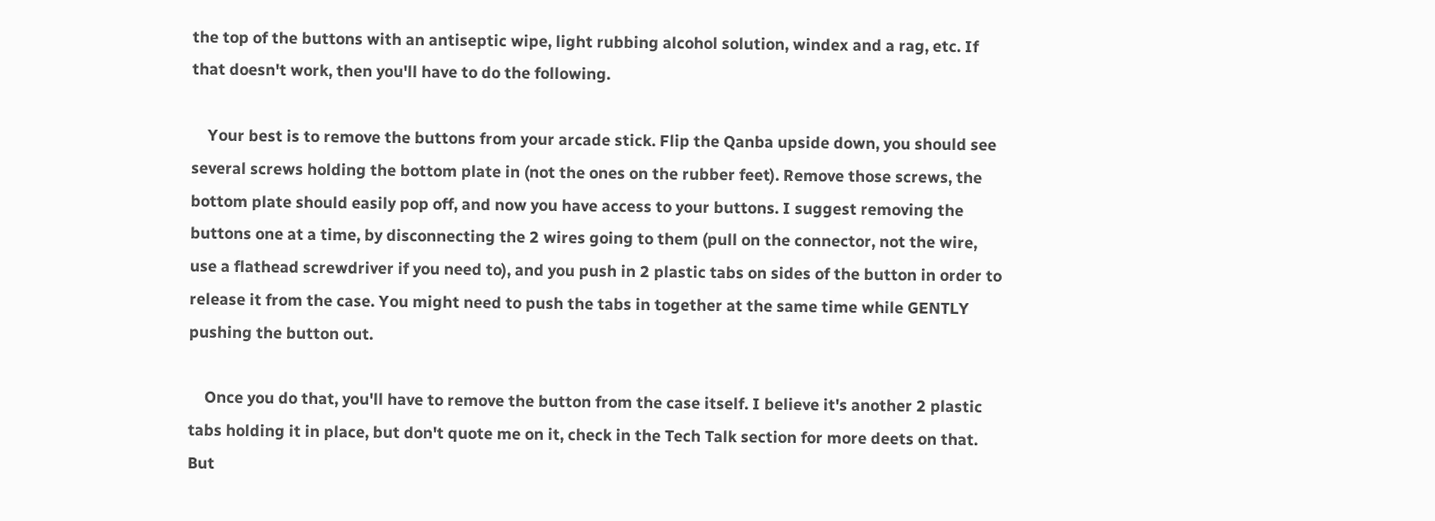the top of the buttons with an antiseptic wipe, light rubbing alcohol solution, windex and a rag, etc. If that doesn't work, then you'll have to do the following.

    Your best is to remove the buttons from your arcade stick. Flip the Qanba upside down, you should see several screws holding the bottom plate in (not the ones on the rubber feet). Remove those screws, the bottom plate should easily pop off, and now you have access to your buttons. I suggest removing the buttons one at a time, by disconnecting the 2 wires going to them (pull on the connector, not the wire, use a flathead screwdriver if you need to), and you push in 2 plastic tabs on sides of the button in order to release it from the case. You might need to push the tabs in together at the same time while GENTLY pushing the button out.

    Once you do that, you'll have to remove the button from the case itself. I believe it's another 2 plastic tabs holding it in place, but don't quote me on it, check in the Tech Talk section for more deets on that. But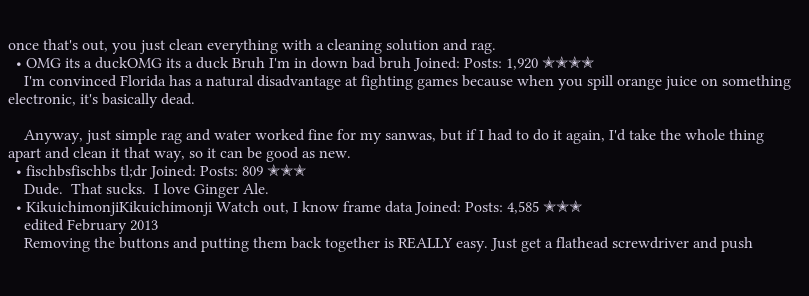once that's out, you just clean everything with a cleaning solution and rag.
  • OMG its a duckOMG its a duck Bruh I'm in down bad bruh Joined: Posts: 1,920 ✭✭✭✭
    I'm convinced Florida has a natural disadvantage at fighting games because when you spill orange juice on something electronic, it's basically dead.

    Anyway, just simple rag and water worked fine for my sanwas, but if I had to do it again, I'd take the whole thing apart and clean it that way, so it can be good as new.
  • fischbsfischbs tl;dr Joined: Posts: 809 ✭✭✭
    Dude.  That sucks.  I love Ginger Ale.
  • KikuichimonjiKikuichimonji Watch out, I know frame data Joined: Posts: 4,585 ✭✭✭
    edited February 2013
    Removing the buttons and putting them back together is REALLY easy. Just get a flathead screwdriver and push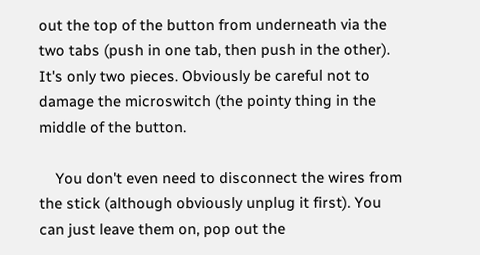out the top of the button from underneath via the two tabs (push in one tab, then push in the other). It's only two pieces. Obviously be careful not to damage the microswitch (the pointy thing in the middle of the button.

    You don't even need to disconnect the wires from the stick (although obviously unplug it first). You can just leave them on, pop out the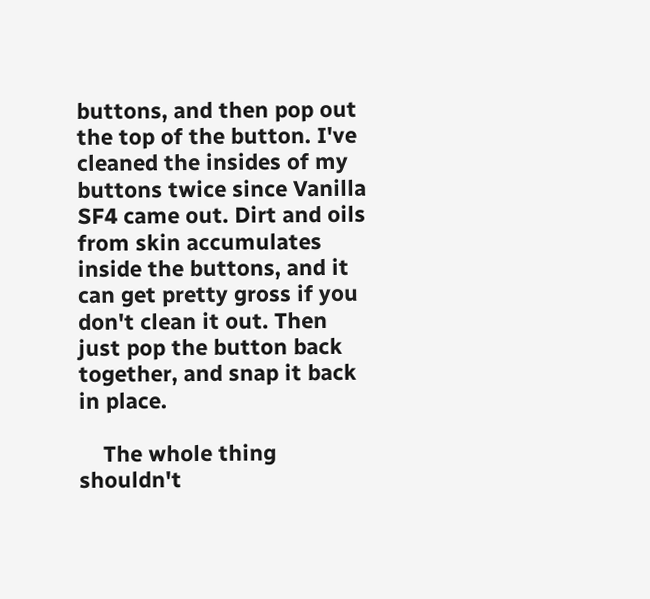buttons, and then pop out the top of the button. I've cleaned the insides of my buttons twice since Vanilla SF4 came out. Dirt and oils from skin accumulates inside the buttons, and it can get pretty gross if you don't clean it out. Then just pop the button back together, and snap it back in place.

    The whole thing shouldn't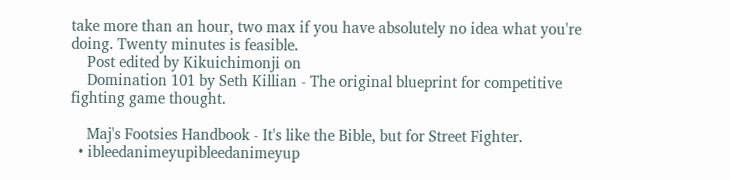take more than an hour, two max if you have absolutely no idea what you're doing. Twenty minutes is feasible.
    Post edited by Kikuichimonji on
    Domination 101 by Seth Killian - The original blueprint for competitive fighting game thought.

    Maj's Footsies Handbook - It's like the Bible, but for Street Fighter.
  • ibleedanimeyupibleedanimeyup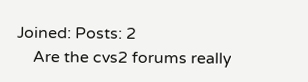Joined: Posts: 2
    Are the cvs2 forums really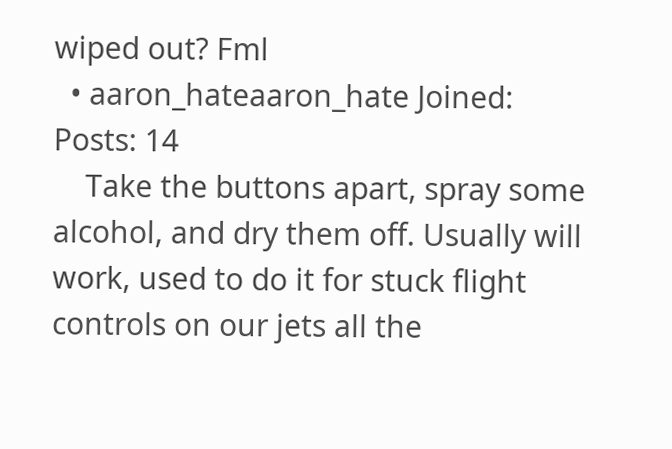wiped out? Fml
  • aaron_hateaaron_hate Joined: Posts: 14
    Take the buttons apart, spray some alcohol, and dry them off. Usually will work, used to do it for stuck flight controls on our jets all the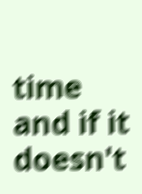time and if it doesn't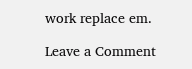work replace em.

Leave a Comment